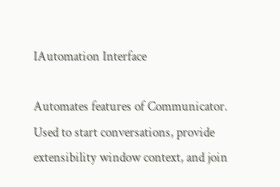IAutomation Interface

Automates features of Communicator. Used to start conversations, provide extensibility window context, and join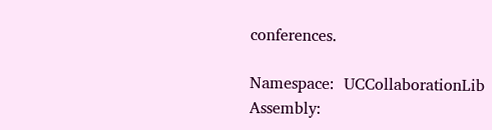conferences.

Namespace:  UCCollaborationLib
Assembly: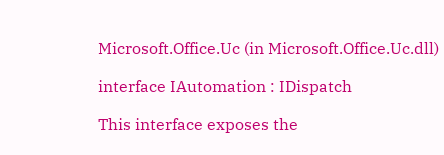Microsoft.Office.Uc (in Microsoft.Office.Uc.dll)

interface IAutomation : IDispatch

This interface exposes the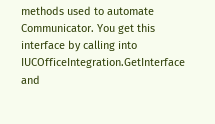methods used to automate Communicator. You get this interface by calling into IUCOfficeIntegration.GetInterface and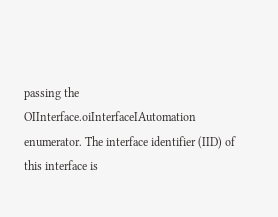passing the OIInterface.oiInterfaceIAutomation enumerator. The interface identifier (IID) of this interface is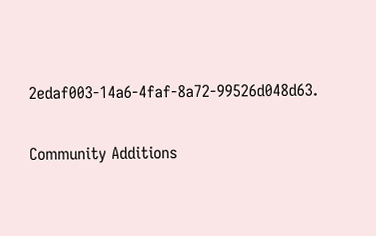2edaf003-14a6-4faf-8a72-99526d048d63.

Community Additions